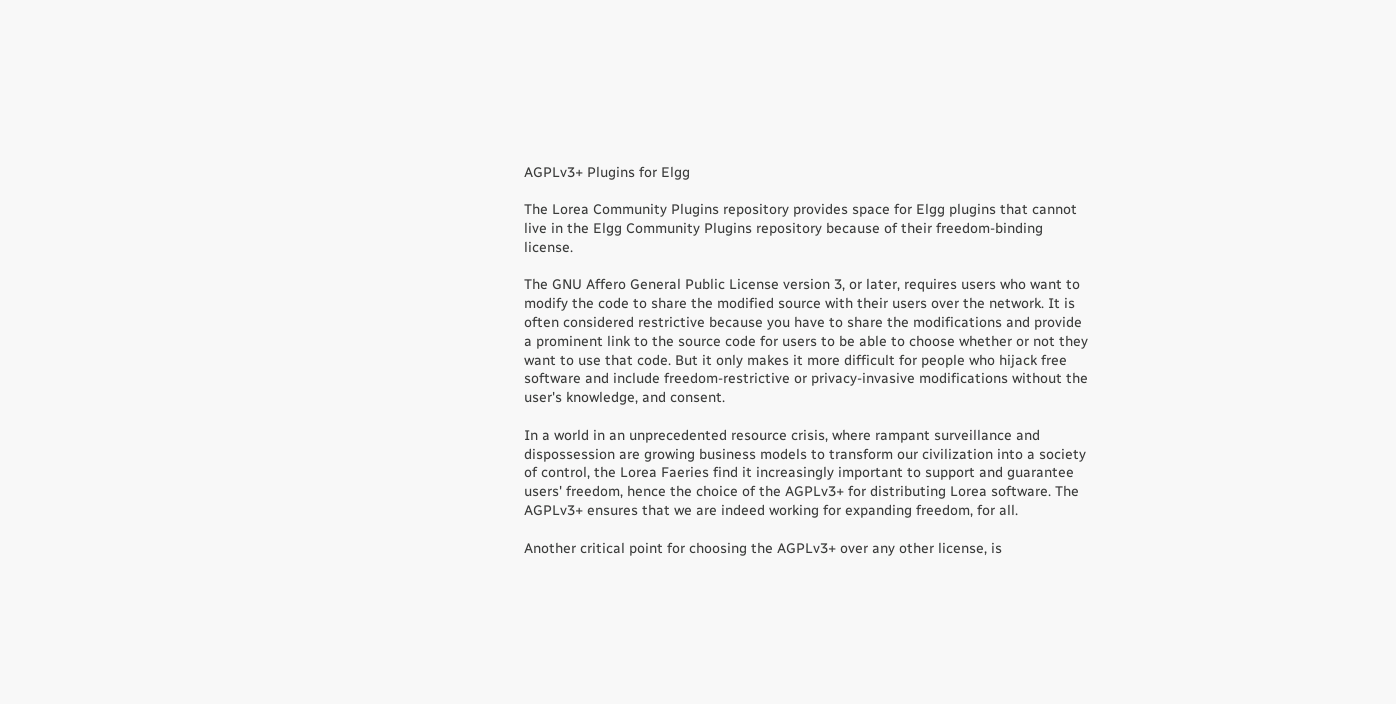AGPLv3+ Plugins for Elgg

The Lorea Community Plugins repository provides space for Elgg plugins that cannot live in the Elgg Community Plugins repository because of their freedom-binding license.

The GNU Affero General Public License version 3, or later, requires users who want to modify the code to share the modified source with their users over the network. It is often considered restrictive because you have to share the modifications and provide a prominent link to the source code for users to be able to choose whether or not they want to use that code. But it only makes it more difficult for people who hijack free software and include freedom-restrictive or privacy-invasive modifications without the user's knowledge, and consent.

In a world in an unprecedented resource crisis, where rampant surveillance and dispossession are growing business models to transform our civilization into a society of control, the Lorea Faeries find it increasingly important to support and guarantee users' freedom, hence the choice of the AGPLv3+ for distributing Lorea software. The AGPLv3+ ensures that we are indeed working for expanding freedom, for all.

Another critical point for choosing the AGPLv3+ over any other license, is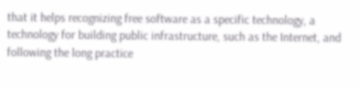that it helps recognizing free software as a specific technology, a technology for building public infrastructure, such as the Internet, and following the long practice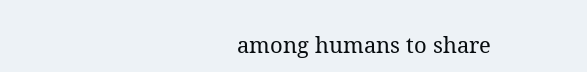among humans to share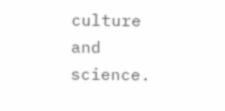culture and science.